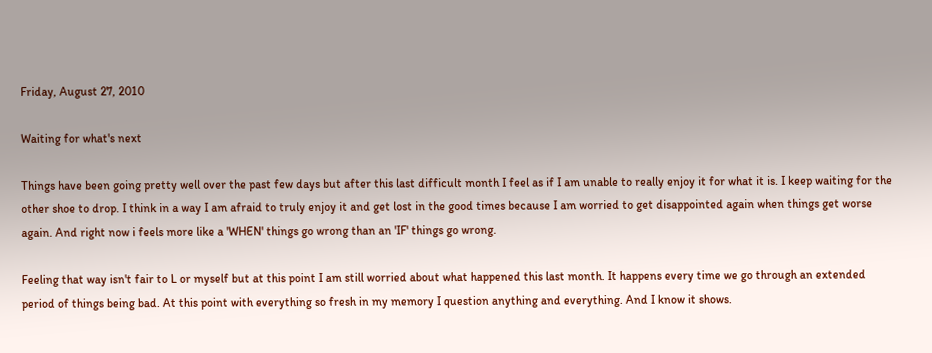Friday, August 27, 2010

Waiting for what's next

Things have been going pretty well over the past few days but after this last difficult month I feel as if I am unable to really enjoy it for what it is. I keep waiting for the other shoe to drop. I think in a way I am afraid to truly enjoy it and get lost in the good times because I am worried to get disappointed again when things get worse again. And right now i feels more like a 'WHEN' things go wrong than an 'IF' things go wrong.

Feeling that way isn't fair to L or myself but at this point I am still worried about what happened this last month. It happens every time we go through an extended period of things being bad. At this point with everything so fresh in my memory I question anything and everything. And I know it shows.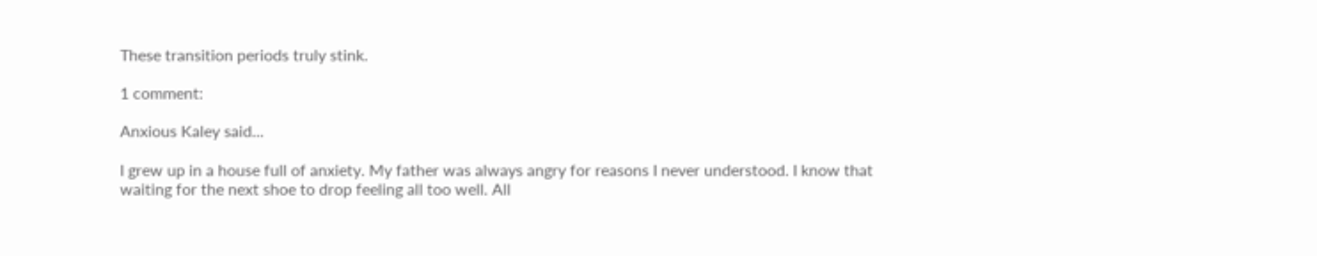These transition periods truly stink.

1 comment:

Anxious Kaley said...

I grew up in a house full of anxiety. My father was always angry for reasons I never understood. I know that waiting for the next shoe to drop feeling all too well. All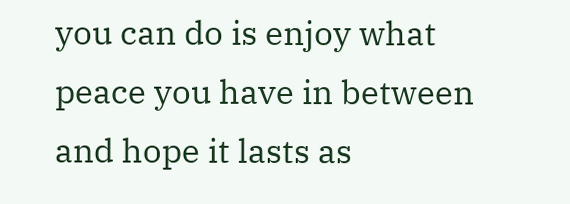you can do is enjoy what peace you have in between and hope it lasts as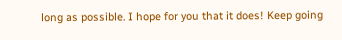long as possible. I hope for you that it does! Keep going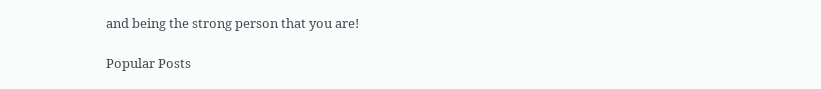and being the strong person that you are!

Popular Posts